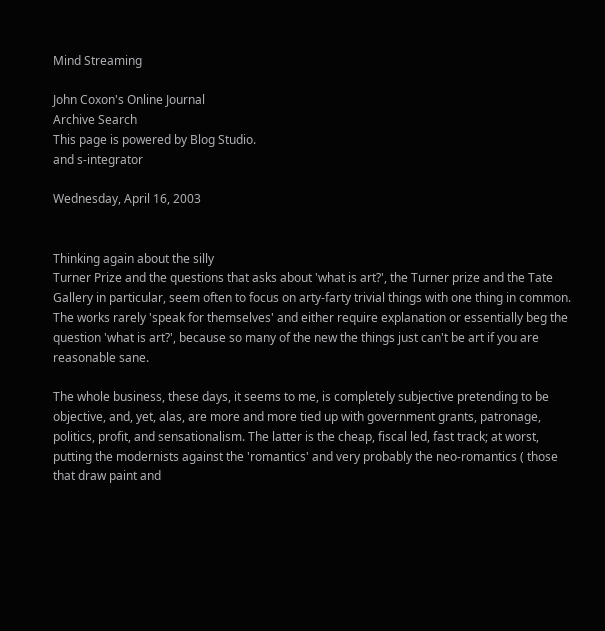Mind Streaming

John Coxon's Online Journal
Archive Search
This page is powered by Blog Studio.
and s-integrator

Wednesday, April 16, 2003


Thinking again about the silly
Turner Prize and the questions that asks about 'what is art?', the Turner prize and the Tate Gallery in particular, seem often to focus on arty-farty trivial things with one thing in common. The works rarely 'speak for themselves' and either require explanation or essentially beg the question 'what is art?', because so many of the new the things just can't be art if you are reasonable sane.

The whole business, these days, it seems to me, is completely subjective pretending to be objective, and, yet, alas, are more and more tied up with government grants, patronage, politics, profit, and sensationalism. The latter is the cheap, fiscal led, fast track; at worst, putting the modernists against the 'romantics' and very probably the neo-romantics ( those that draw paint and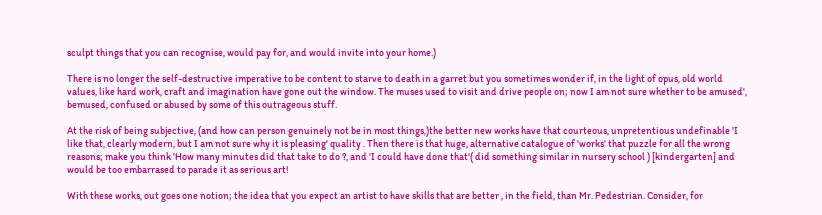sculpt things that you can recognise, would pay for, and would invite into your home.)

There is no longer the self-destructive imperative to be content to starve to death in a garret but you sometimes wonder if, in the light of opus, old world values, like hard work, craft and imagination have gone out the window. The muses used to visit and drive people on; now I am not sure whether to be amused', bemused, confused or abused by some of this outrageous stuff.

At the risk of being subjective, (and how can person genuinely not be in most things,)the better new works have that courteous, unpretentious undefinable 'I like that, clearly modern, but I am not sure why it is pleasing' quality . Then there is that huge, alternative catalogue of 'works' that puzzle for all the wrong reasons; make you think 'How many minutes did that take to do ?, and 'I could have done that'( did something similar in nursery school ) [kindergarten] and would be too embarrased to parade it as serious art!

With these works, out goes one notion; the idea that you expect an artist to have skills that are better , in the field, than Mr. Pedestrian. Consider, for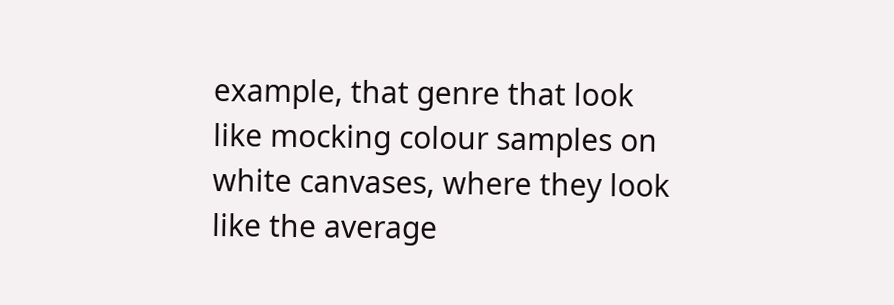example, that genre that look like mocking colour samples on white canvases, where they look like the average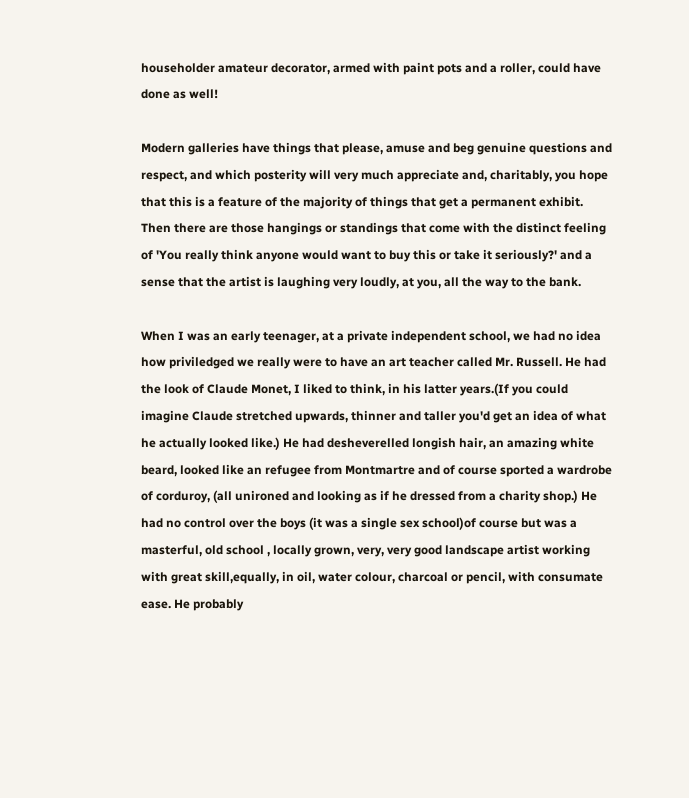householder amateur decorator, armed with paint pots and a roller, could have done as well!

Modern galleries have things that please, amuse and beg genuine questions and respect, and which posterity will very much appreciate and, charitably, you hope that this is a feature of the majority of things that get a permanent exhibit. Then there are those hangings or standings that come with the distinct feeling of 'You really think anyone would want to buy this or take it seriously?' and a sense that the artist is laughing very loudly, at you, all the way to the bank.

When I was an early teenager, at a private independent school, we had no idea how priviledged we really were to have an art teacher called Mr. Russell. He had the look of Claude Monet, I liked to think, in his latter years.(If you could imagine Claude stretched upwards, thinner and taller you'd get an idea of what he actually looked like.) He had desheverelled longish hair, an amazing white beard, looked like an refugee from Montmartre and of course sported a wardrobe of corduroy, (all unironed and looking as if he dressed from a charity shop.) He had no control over the boys (it was a single sex school)of course but was a masterful, old school , locally grown, very, very good landscape artist working with great skill,equally, in oil, water colour, charcoal or pencil, with consumate ease. He probably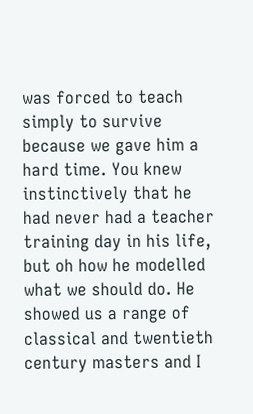was forced to teach simply to survive because we gave him a hard time. You knew instinctively that he had never had a teacher training day in his life, but oh how he modelled what we should do. He showed us a range of classical and twentieth century masters and I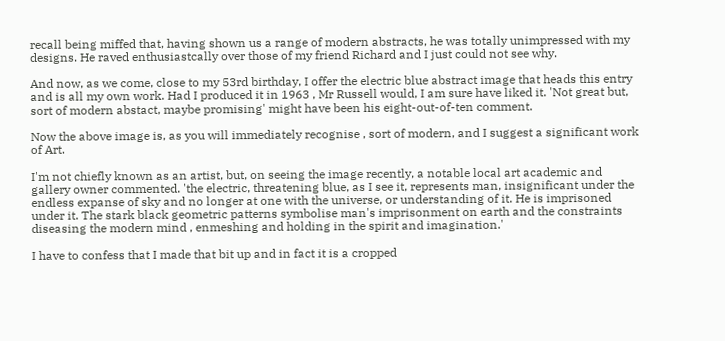recall being miffed that, having shown us a range of modern abstracts, he was totally unimpressed with my designs. He raved enthusiastcally over those of my friend Richard and I just could not see why.

And now, as we come, close to my 53rd birthday, I offer the electric blue abstract image that heads this entry and is all my own work. Had I produced it in 1963 , Mr Russell would, I am sure have liked it. 'Not great but, sort of modern abstact, maybe promising' might have been his eight-out-of-ten comment.

Now the above image is, as you will immediately recognise , sort of modern, and I suggest a significant work of Art.

I'm not chiefly known as an artist, but, on seeing the image recently, a notable local art academic and gallery owner commented. 'the electric, threatening blue, as I see it, represents man, insignificant under the endless expanse of sky and no longer at one with the universe, or understanding of it. He is imprisoned under it. The stark black geometric patterns symbolise man's imprisonment on earth and the constraints diseasing the modern mind , enmeshing and holding in the spirit and imagination.'

I have to confess that I made that bit up and in fact it is a cropped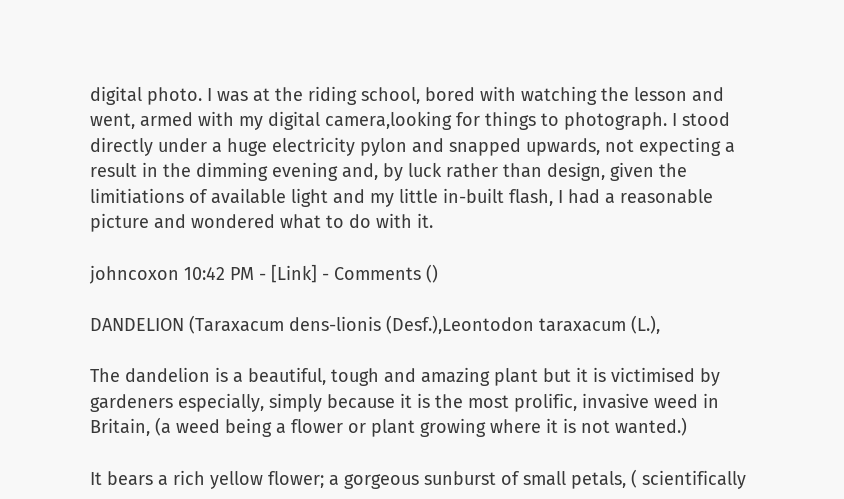digital photo. I was at the riding school, bored with watching the lesson and went, armed with my digital camera,looking for things to photograph. I stood directly under a huge electricity pylon and snapped upwards, not expecting a result in the dimming evening and, by luck rather than design, given the limitiations of available light and my little in-built flash, I had a reasonable picture and wondered what to do with it.

johncoxon 10:42 PM - [Link] - Comments ()

DANDELION (Taraxacum dens-lionis (Desf.),Leontodon taraxacum (L.),

The dandelion is a beautiful, tough and amazing plant but it is victimised by gardeners especially, simply because it is the most prolific, invasive weed in Britain, (a weed being a flower or plant growing where it is not wanted.)

It bears a rich yellow flower; a gorgeous sunburst of small petals, ( scientifically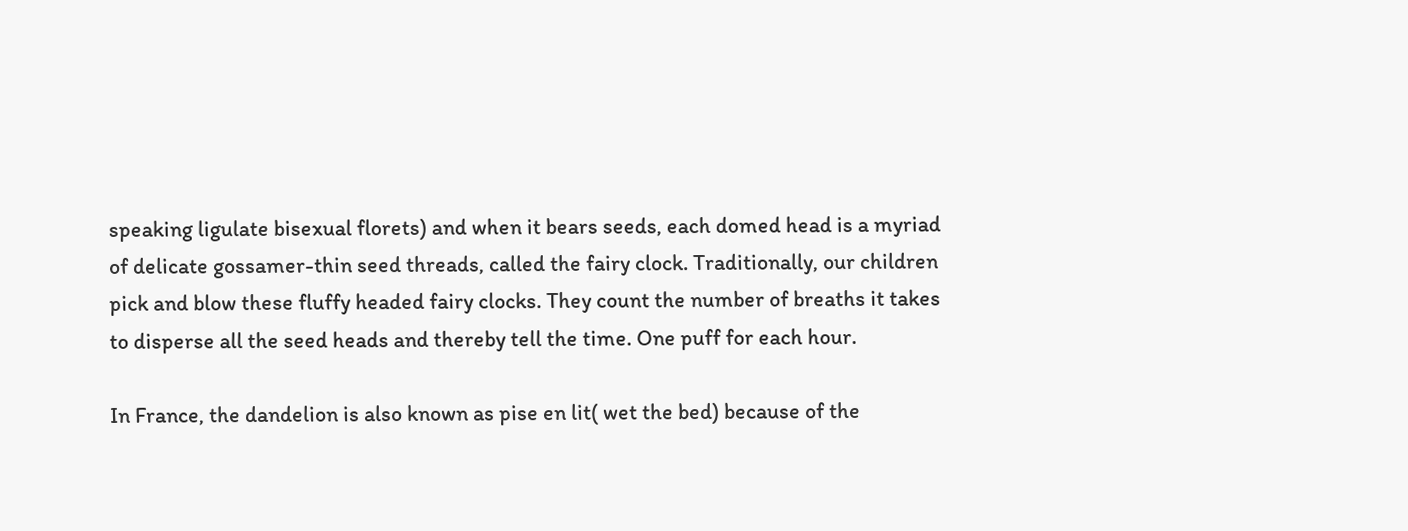speaking ligulate bisexual florets) and when it bears seeds, each domed head is a myriad of delicate gossamer-thin seed threads, called the fairy clock. Traditionally, our children pick and blow these fluffy headed fairy clocks. They count the number of breaths it takes to disperse all the seed heads and thereby tell the time. One puff for each hour.

In France, the dandelion is also known as pise en lit( wet the bed) because of the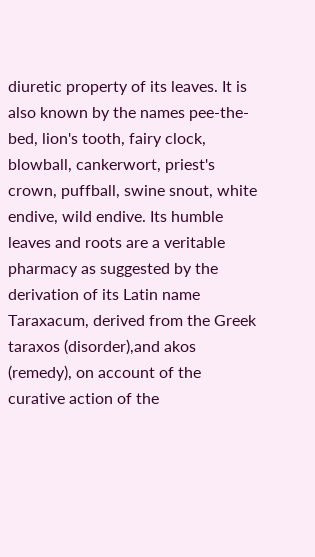diuretic property of its leaves. It is also known by the names pee-the-bed, lion's tooth, fairy clock, blowball, cankerwort, priest's crown, puffball, swine snout, white endive, wild endive. Its humble leaves and roots are a veritable pharmacy as suggested by the derivation of its Latin name
Taraxacum, derived from the Greek taraxos (disorder),and akos (remedy), on account of the curative action of the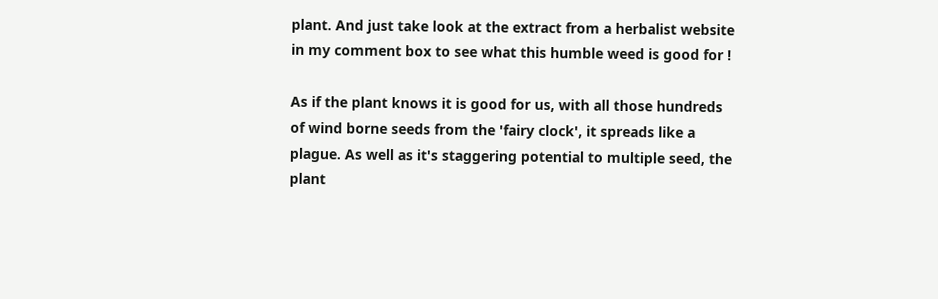plant. And just take look at the extract from a herbalist website in my comment box to see what this humble weed is good for !

As if the plant knows it is good for us, with all those hundreds of wind borne seeds from the 'fairy clock', it spreads like a plague. As well as it's staggering potential to multiple seed, the plant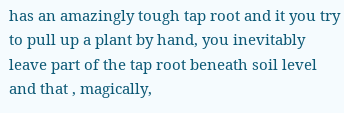has an amazingly tough tap root and it you try to pull up a plant by hand, you inevitably leave part of the tap root beneath soil level and that , magically,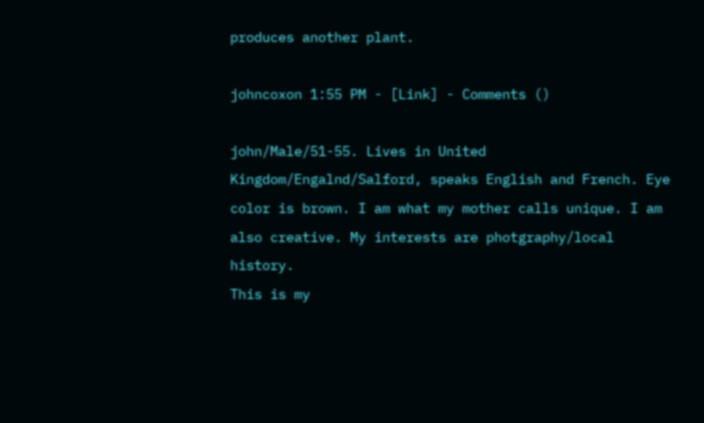produces another plant.

johncoxon 1:55 PM - [Link] - Comments ()

john/Male/51-55. Lives in United Kingdom/Engalnd/Salford, speaks English and French. Eye color is brown. I am what my mother calls unique. I am also creative. My interests are photgraphy/local history.
This is my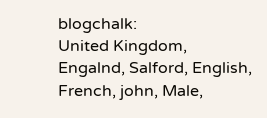blogchalk:
United Kingdom, Engalnd, Salford, English, French, john, Male,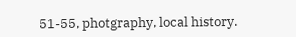51-55, photgraphy, local history.